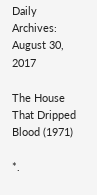Daily Archives: August 30, 2017

The House That Dripped Blood (1971)

*.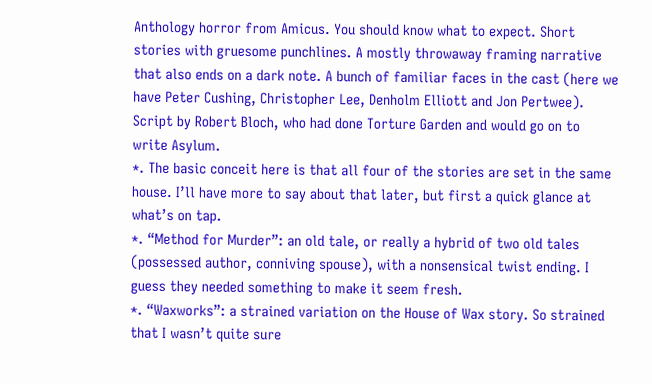Anthology horror from Amicus. You should know what to expect. Short stories with gruesome punchlines. A mostly throwaway framing narrative that also ends on a dark note. A bunch of familiar faces in the cast (here we have Peter Cushing, Christopher Lee, Denholm Elliott and Jon Pertwee). Script by Robert Bloch, who had done Torture Garden and would go on to write Asylum.
*. The basic conceit here is that all four of the stories are set in the same house. I’ll have more to say about that later, but first a quick glance at what’s on tap.
*. “Method for Murder”: an old tale, or really a hybrid of two old tales (possessed author, conniving spouse), with a nonsensical twist ending. I guess they needed something to make it seem fresh.
*. “Waxworks”: a strained variation on the House of Wax story. So strained that I wasn’t quite sure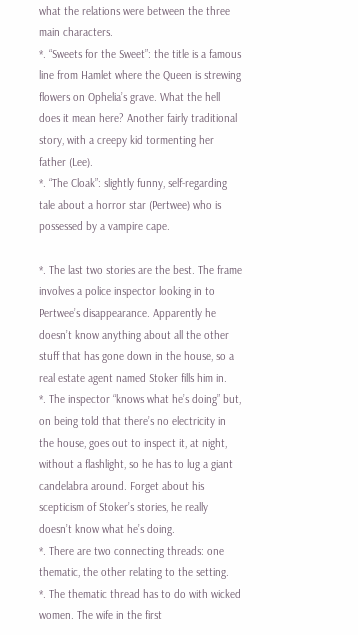what the relations were between the three main characters.
*. “Sweets for the Sweet”: the title is a famous line from Hamlet where the Queen is strewing flowers on Ophelia’s grave. What the hell does it mean here? Another fairly traditional story, with a creepy kid tormenting her father (Lee).
*. “The Cloak”: slightly funny, self-regarding tale about a horror star (Pertwee) who is possessed by a vampire cape.

*. The last two stories are the best. The frame involves a police inspector looking in to Pertwee’s disappearance. Apparently he doesn’t know anything about all the other stuff that has gone down in the house, so a real estate agent named Stoker fills him in.
*. The inspector “knows what he’s doing” but, on being told that there’s no electricity in the house, goes out to inspect it, at night, without a flashlight, so he has to lug a giant candelabra around. Forget about his scepticism of Stoker’s stories, he really doesn’t know what he’s doing.
*. There are two connecting threads: one thematic, the other relating to the setting.
*. The thematic thread has to do with wicked women. The wife in the first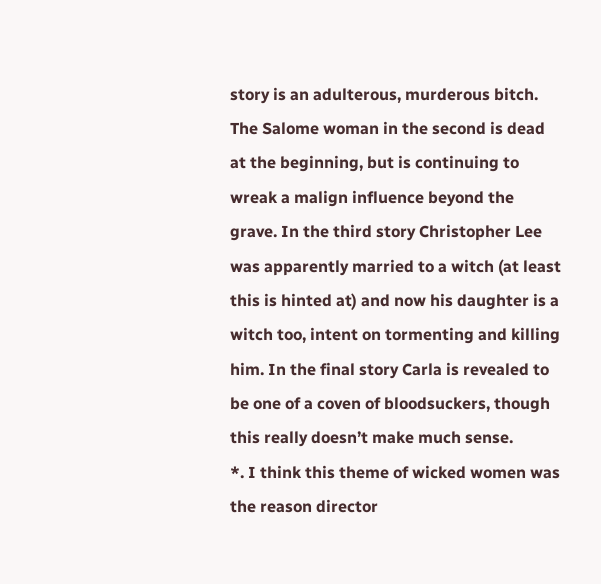story is an adulterous, murderous bitch. The Salome woman in the second is dead at the beginning, but is continuing to wreak a malign influence beyond the grave. In the third story Christopher Lee was apparently married to a witch (at least this is hinted at) and now his daughter is a witch too, intent on tormenting and killing him. In the final story Carla is revealed to be one of a coven of bloodsuckers, though this really doesn’t make much sense.
*. I think this theme of wicked women was the reason director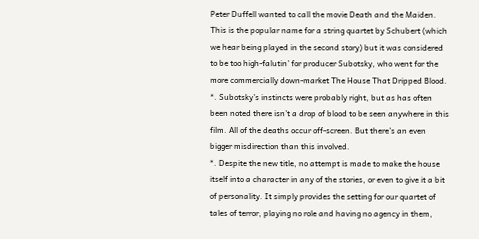Peter Duffell wanted to call the movie Death and the Maiden. This is the popular name for a string quartet by Schubert (which we hear being played in the second story) but it was considered to be too high-falutin’ for producer Subotsky, who went for the more commercially down-market The House That Dripped Blood.
*. Subotsky’s instincts were probably right, but as has often been noted there isn’t a drop of blood to be seen anywhere in this film. All of the deaths occur off-screen. But there’s an even bigger misdirection than this involved.
*. Despite the new title, no attempt is made to make the house itself into a character in any of the stories, or even to give it a bit of personality. It simply provides the setting for our quartet of tales of terror, playing no role and having no agency in them,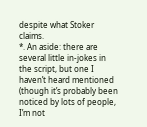despite what Stoker claims.
*. An aside: there are several little in-jokes in the script, but one I haven’t heard mentioned (though it’s probably been noticed by lots of people, I’m not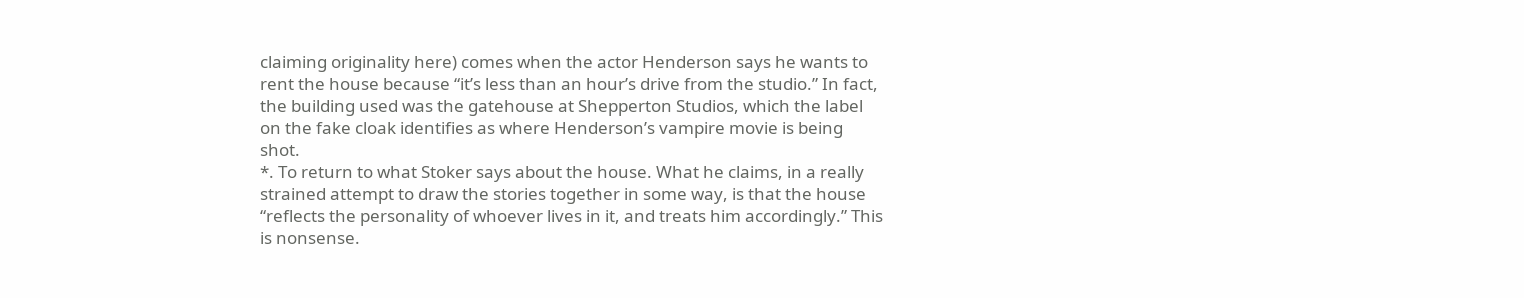claiming originality here) comes when the actor Henderson says he wants to rent the house because “it’s less than an hour’s drive from the studio.” In fact, the building used was the gatehouse at Shepperton Studios, which the label on the fake cloak identifies as where Henderson’s vampire movie is being shot.
*. To return to what Stoker says about the house. What he claims, in a really strained attempt to draw the stories together in some way, is that the house “reflects the personality of whoever lives in it, and treats him accordingly.” This is nonsense.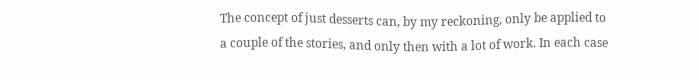The concept of just desserts can, by my reckoning, only be applied to a couple of the stories, and only then with a lot of work. In each case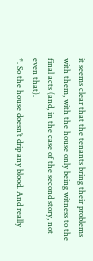it seems clear that the tenants bring their problems with them, with the house only being witness to the final acts (and, in the case of the second story, not even that).
*. So the house doesn’t drip any blood. And really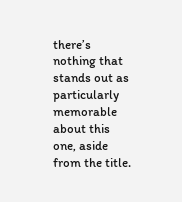there’s nothing that stands out as particularly memorable about this one, aside from the title.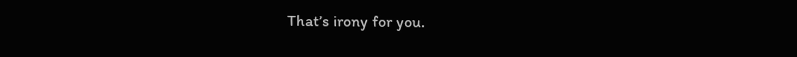That’s irony for you.